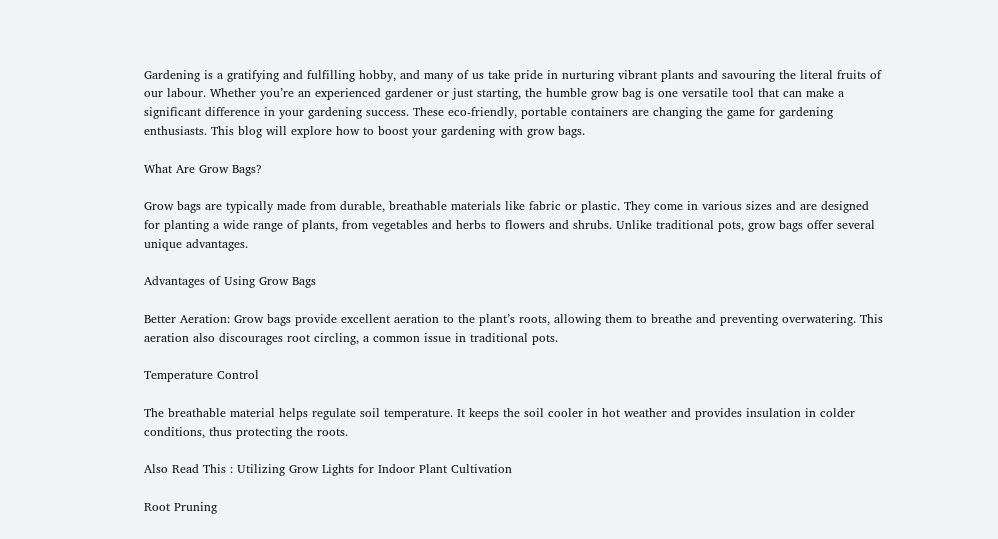Gardening is a gratifying and fulfilling hobby, and many of us take pride in nurturing vibrant plants and savouring the literal fruits of our labour. Whether you’re an experienced gardener or just starting, the humble grow bag is one versatile tool that can make a significant difference in your gardening success. These eco-friendly, portable containers are changing the game for gardening enthusiasts. This blog will explore how to boost your gardening with grow bags.

What Are Grow Bags?

Grow bags are typically made from durable, breathable materials like fabric or plastic. They come in various sizes and are designed for planting a wide range of plants, from vegetables and herbs to flowers and shrubs. Unlike traditional pots, grow bags offer several unique advantages.

Advantages of Using Grow Bags

Better Aeration: Grow bags provide excellent aeration to the plant’s roots, allowing them to breathe and preventing overwatering. This aeration also discourages root circling, a common issue in traditional pots.

Temperature Control

The breathable material helps regulate soil temperature. It keeps the soil cooler in hot weather and provides insulation in colder conditions, thus protecting the roots.

Also Read This : Utilizing Grow Lights for Indoor Plant Cultivation

Root Pruning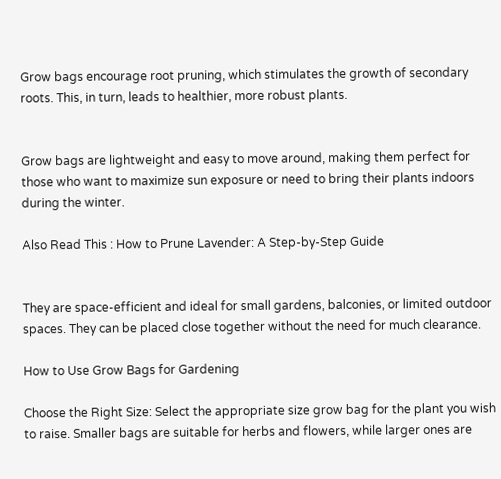Grow bags encourage root pruning, which stimulates the growth of secondary roots. This, in turn, leads to healthier, more robust plants.


Grow bags are lightweight and easy to move around, making them perfect for those who want to maximize sun exposure or need to bring their plants indoors during the winter.

Also Read This : How to Prune Lavender: A Step-by-Step Guide


They are space-efficient and ideal for small gardens, balconies, or limited outdoor spaces. They can be placed close together without the need for much clearance.

How to Use Grow Bags for Gardening

Choose the Right Size: Select the appropriate size grow bag for the plant you wish to raise. Smaller bags are suitable for herbs and flowers, while larger ones are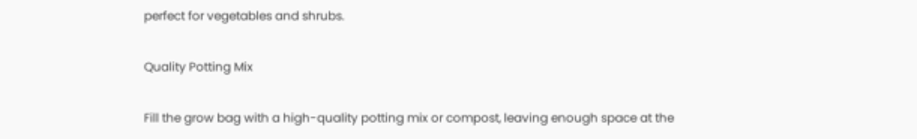perfect for vegetables and shrubs.

Quality Potting Mix

Fill the grow bag with a high-quality potting mix or compost, leaving enough space at the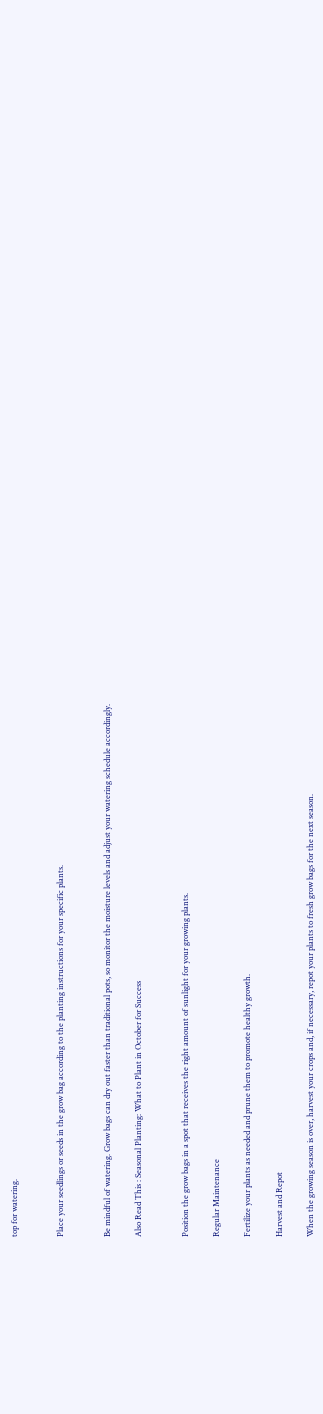top for watering.


Place your seedlings or seeds in the grow bag according to the planting instructions for your specific plants.


Be mindful of watering. Grow bags can dry out faster than traditional pots, so monitor the moisture levels and adjust your watering schedule accordingly.

Also Read This : Seasonal Planting: What to Plant in October for Success


Position the grow bags in a spot that receives the right amount of sunlight for your growing plants.

Regular Maintenance

Fertilize your plants as needed and prune them to promote healthy growth.

Harvest and Repot

When the growing season is over, harvest your crops and, if necessary, repot your plants to fresh grow bags for the next season.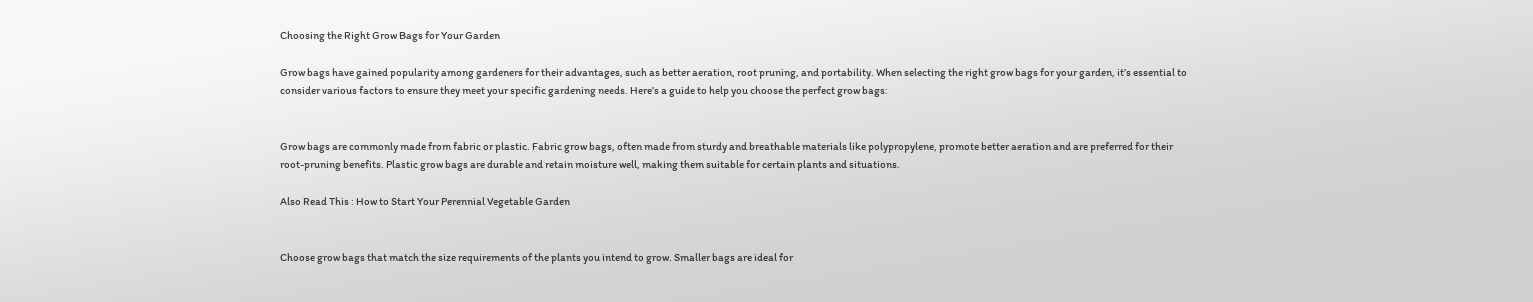Choosing the Right Grow Bags for Your Garden

Grow bags have gained popularity among gardeners for their advantages, such as better aeration, root pruning, and portability. When selecting the right grow bags for your garden, it’s essential to consider various factors to ensure they meet your specific gardening needs. Here’s a guide to help you choose the perfect grow bags:


Grow bags are commonly made from fabric or plastic. Fabric grow bags, often made from sturdy and breathable materials like polypropylene, promote better aeration and are preferred for their root-pruning benefits. Plastic grow bags are durable and retain moisture well, making them suitable for certain plants and situations.

Also Read This : How to Start Your Perennial Vegetable Garden


Choose grow bags that match the size requirements of the plants you intend to grow. Smaller bags are ideal for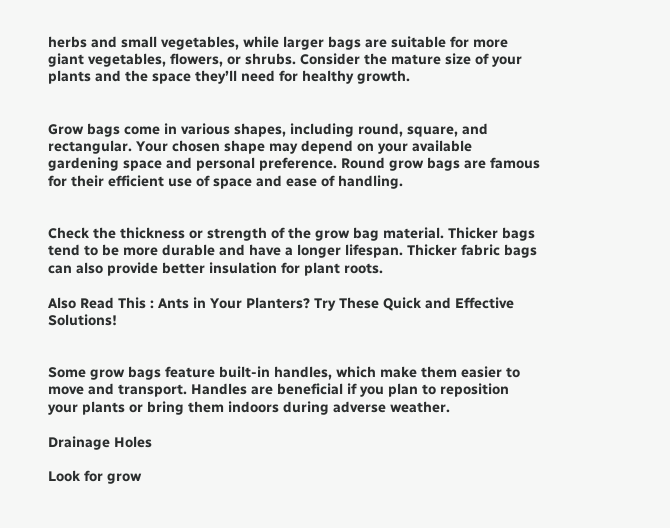herbs and small vegetables, while larger bags are suitable for more giant vegetables, flowers, or shrubs. Consider the mature size of your plants and the space they’ll need for healthy growth.


Grow bags come in various shapes, including round, square, and rectangular. Your chosen shape may depend on your available gardening space and personal preference. Round grow bags are famous for their efficient use of space and ease of handling.


Check the thickness or strength of the grow bag material. Thicker bags tend to be more durable and have a longer lifespan. Thicker fabric bags can also provide better insulation for plant roots.

Also Read This : Ants in Your Planters? Try These Quick and Effective Solutions!


Some grow bags feature built-in handles, which make them easier to move and transport. Handles are beneficial if you plan to reposition your plants or bring them indoors during adverse weather.

Drainage Holes

Look for grow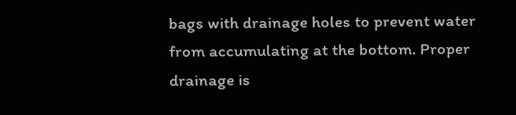bags with drainage holes to prevent water from accumulating at the bottom. Proper drainage is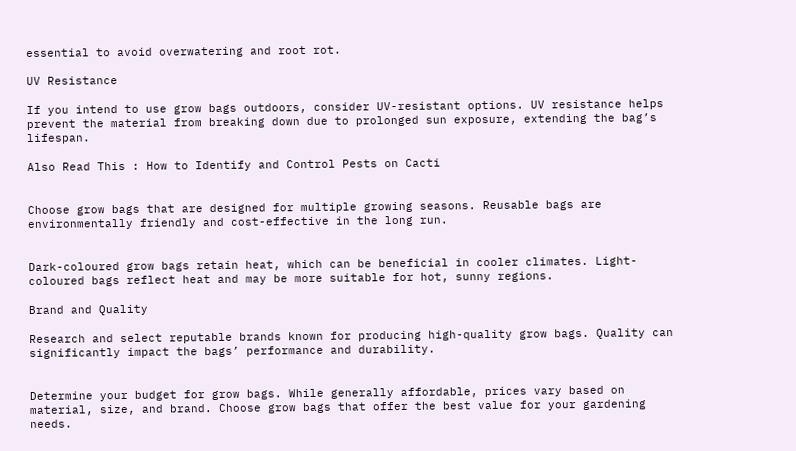essential to avoid overwatering and root rot.

UV Resistance

If you intend to use grow bags outdoors, consider UV-resistant options. UV resistance helps prevent the material from breaking down due to prolonged sun exposure, extending the bag’s lifespan.

Also Read This : How to Identify and Control Pests on Cacti


Choose grow bags that are designed for multiple growing seasons. Reusable bags are environmentally friendly and cost-effective in the long run.


Dark-coloured grow bags retain heat, which can be beneficial in cooler climates. Light-coloured bags reflect heat and may be more suitable for hot, sunny regions.

Brand and Quality

Research and select reputable brands known for producing high-quality grow bags. Quality can significantly impact the bags’ performance and durability.


Determine your budget for grow bags. While generally affordable, prices vary based on material, size, and brand. Choose grow bags that offer the best value for your gardening needs.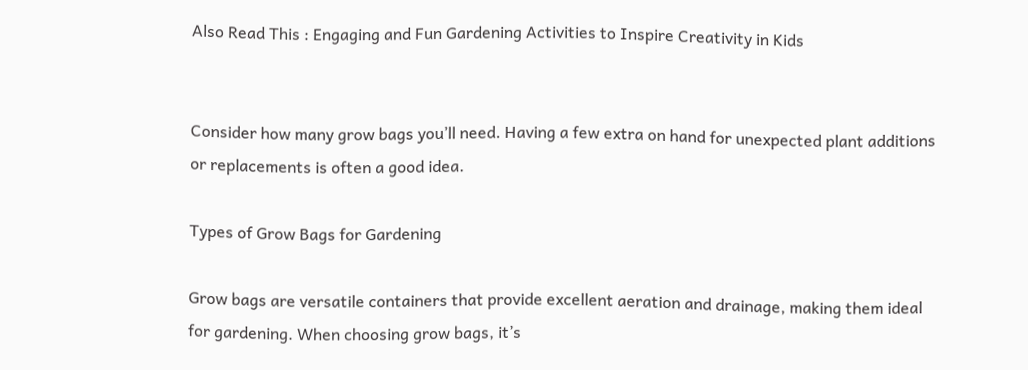Also Read This : Engaging and Fun Gardening Activities to Inspire Creativity in Kids


Consider how many grow bags you’ll need. Having a few extra on hand for unexpected plant additions or replacements is often a good idea.

Types of Grow Bags for Gardening

Grow bags are versatile containers that provide excellent aeration and drainage, making them ideal for gardening. When choosing grow bags, it’s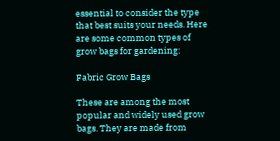essential to consider the type that best suits your needs. Here are some common types of grow bags for gardening:

Fabric Grow Bags

These are among the most popular and widely used grow bags. They are made from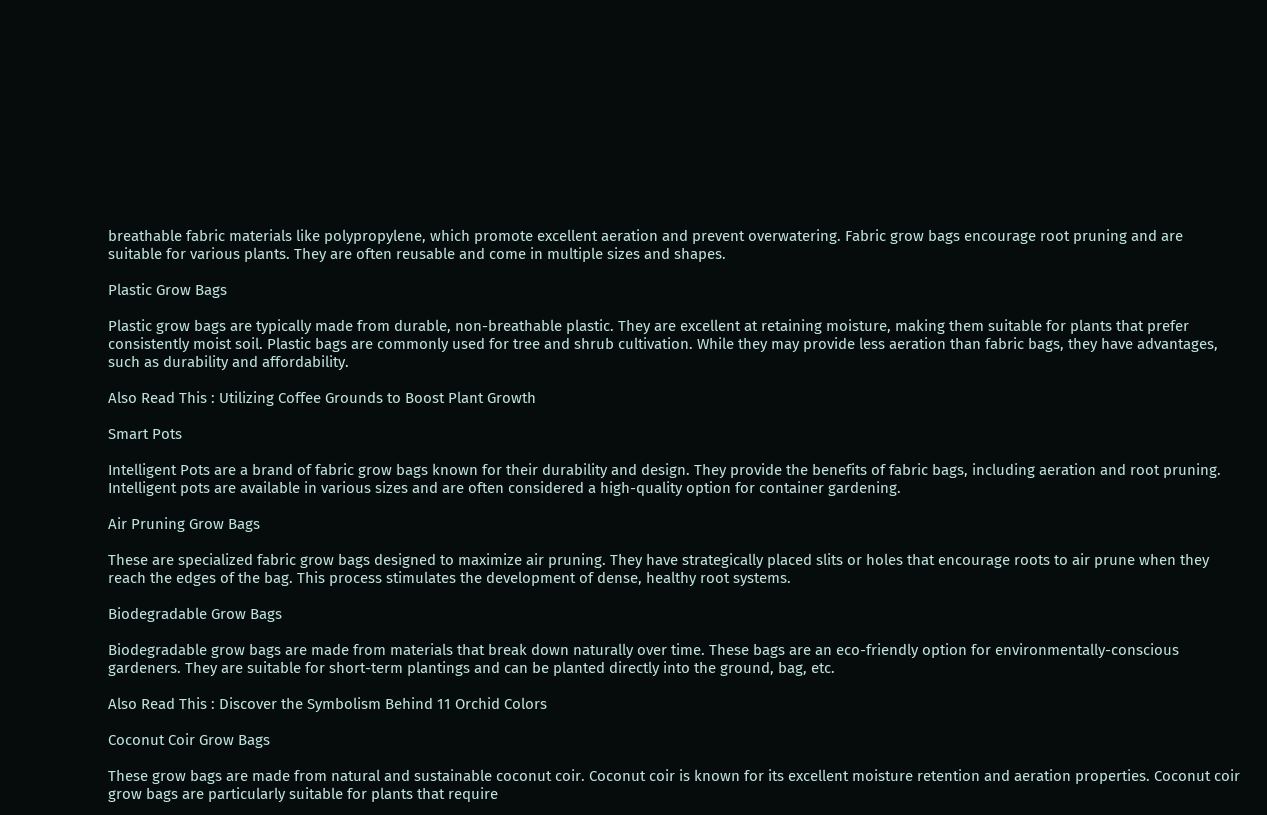breathable fabric materials like polypropylene, which promote excellent aeration and prevent overwatering. Fabric grow bags encourage root pruning and are suitable for various plants. They are often reusable and come in multiple sizes and shapes.

Plastic Grow Bags

Plastic grow bags are typically made from durable, non-breathable plastic. They are excellent at retaining moisture, making them suitable for plants that prefer consistently moist soil. Plastic bags are commonly used for tree and shrub cultivation. While they may provide less aeration than fabric bags, they have advantages, such as durability and affordability.

Also Read This : Utilizing Coffee Grounds to Boost Plant Growth

Smart Pots

Intelligent Pots are a brand of fabric grow bags known for their durability and design. They provide the benefits of fabric bags, including aeration and root pruning. Intelligent pots are available in various sizes and are often considered a high-quality option for container gardening.

Air Pruning Grow Bags

These are specialized fabric grow bags designed to maximize air pruning. They have strategically placed slits or holes that encourage roots to air prune when they reach the edges of the bag. This process stimulates the development of dense, healthy root systems.

Biodegradable Grow Bags

Biodegradable grow bags are made from materials that break down naturally over time. These bags are an eco-friendly option for environmentally-conscious gardeners. They are suitable for short-term plantings and can be planted directly into the ground, bag, etc.

Also Read This : Discover the Symbolism Behind 11 Orchid Colors

Coconut Coir Grow Bags

These grow bags are made from natural and sustainable coconut coir. Coconut coir is known for its excellent moisture retention and aeration properties. Coconut coir grow bags are particularly suitable for plants that require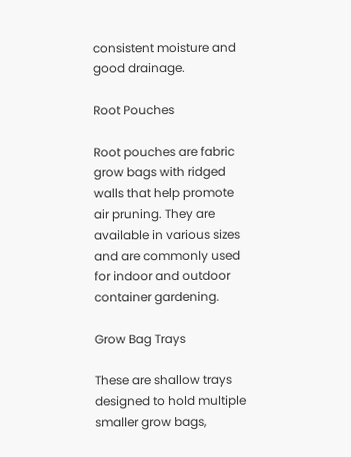consistent moisture and good drainage.

Root Pouches

Root pouches are fabric grow bags with ridged walls that help promote air pruning. They are available in various sizes and are commonly used for indoor and outdoor container gardening.

Grow Bag Trays

These are shallow trays designed to hold multiple smaller grow bags,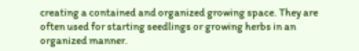creating a contained and organized growing space. They are often used for starting seedlings or growing herbs in an organized manner.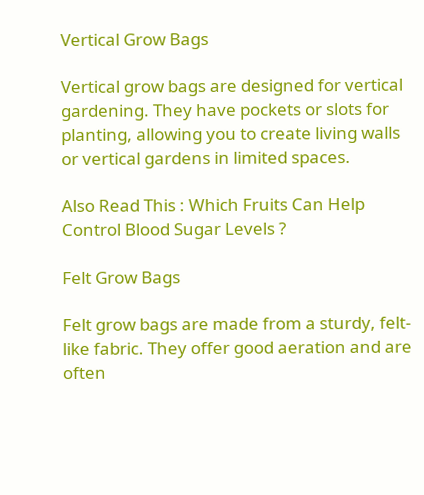Vertical Grow Bags

Vertical grow bags are designed for vertical gardening. They have pockets or slots for planting, allowing you to create living walls or vertical gardens in limited spaces.

Also Read This : Which Fruits Can Help Control Blood Sugar Levels ?

Felt Grow Bags

Felt grow bags are made from a sturdy, felt-like fabric. They offer good aeration and are often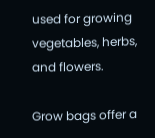used for growing vegetables, herbs, and flowers.

Grow bags offer a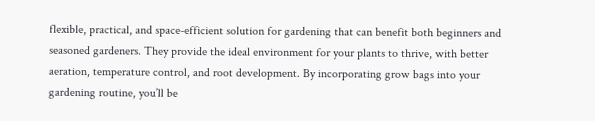flexible, practical, and space-efficient solution for gardening that can benefit both beginners and seasoned gardeners. They provide the ideal environment for your plants to thrive, with better aeration, temperature control, and root development. By incorporating grow bags into your gardening routine, you’ll be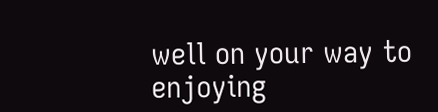well on your way to enjoying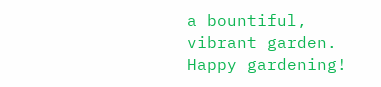a bountiful, vibrant garden. Happy gardening!